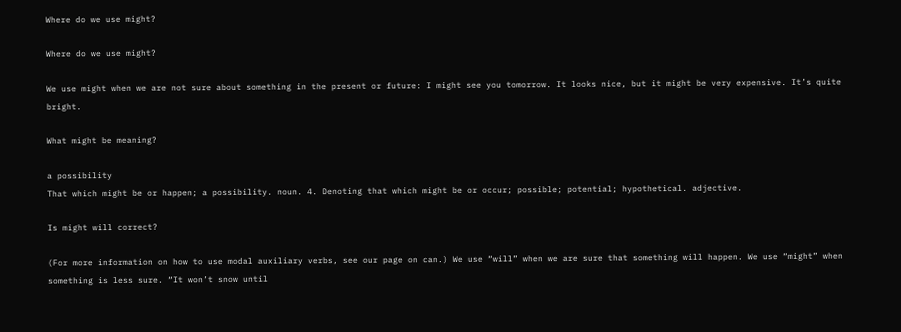Where do we use might?

Where do we use might?

We use might when we are not sure about something in the present or future: I might see you tomorrow. It looks nice, but it might be very expensive. It’s quite bright.

What might be meaning?

a possibility
That which might be or happen; a possibility. noun. 4. Denoting that which might be or occur; possible; potential; hypothetical. adjective.

Is might will correct?

(For more information on how to use modal auxiliary verbs, see our page on can.) We use “will” when we are sure that something will happen. We use “might” when something is less sure. “It won’t snow until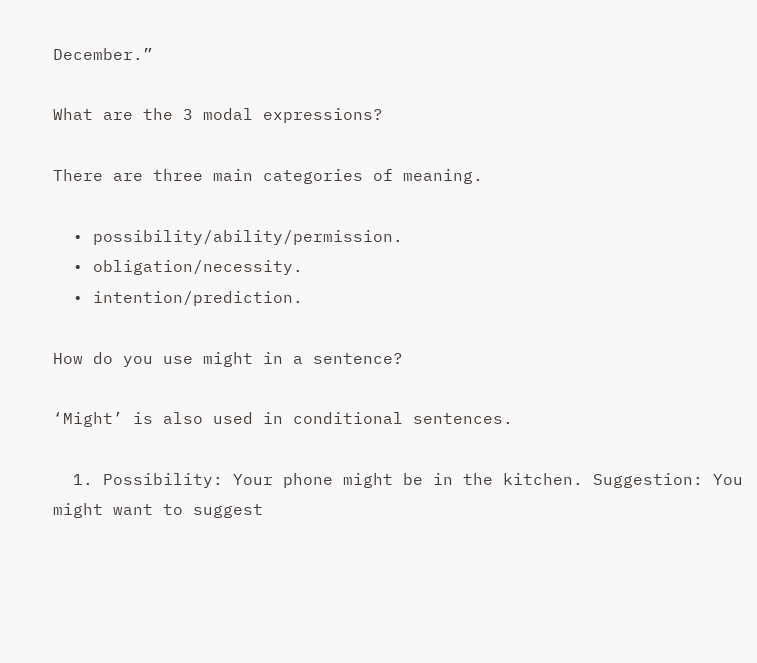December.”

What are the 3 modal expressions?

There are three main categories of meaning.

  • possibility/ability/permission.
  • obligation/necessity.
  • intention/prediction.

How do you use might in a sentence?

‘Might’ is also used in conditional sentences.

  1. Possibility: Your phone might be in the kitchen. Suggestion: You might want to suggest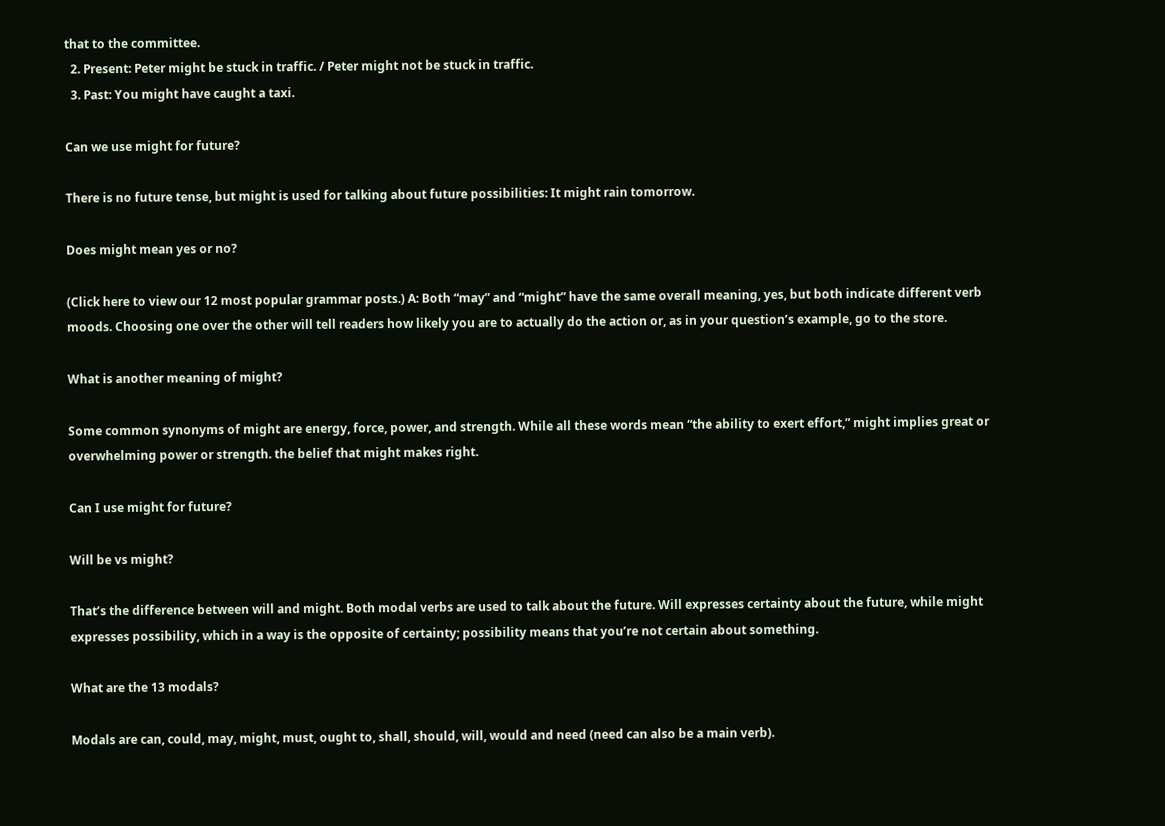that to the committee.
  2. Present: Peter might be stuck in traffic. / Peter might not be stuck in traffic.
  3. Past: You might have caught a taxi.

Can we use might for future?

There is no future tense, but might is used for talking about future possibilities: It might rain tomorrow.

Does might mean yes or no?

(Click here to view our 12 most popular grammar posts.) A: Both “may” and “might” have the same overall meaning, yes, but both indicate different verb moods. Choosing one over the other will tell readers how likely you are to actually do the action or, as in your question’s example, go to the store.

What is another meaning of might?

Some common synonyms of might are energy, force, power, and strength. While all these words mean “the ability to exert effort,” might implies great or overwhelming power or strength. the belief that might makes right.

Can I use might for future?

Will be vs might?

That’s the difference between will and might. Both modal verbs are used to talk about the future. Will expresses certainty about the future, while might expresses possibility, which in a way is the opposite of certainty; possibility means that you’re not certain about something.

What are the 13 modals?

Modals are can, could, may, might, must, ought to, shall, should, will, would and need (need can also be a main verb).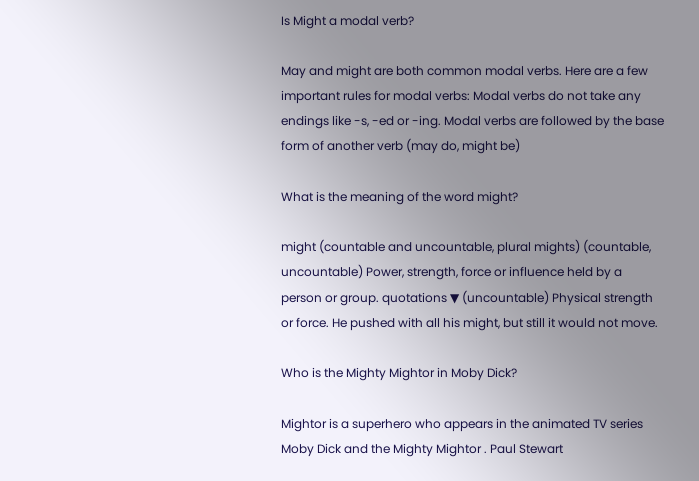Is Might a modal verb?

May and might are both common modal verbs. Here are a few important rules for modal verbs: Modal verbs do not take any endings like -s, -ed or -ing. Modal verbs are followed by the base form of another verb (may do, might be)

What is the meaning of the word might?

might (countable and uncountable, plural mights) (countable, uncountable) Power, strength, force or influence held by a person or group. quotations ▼ (uncountable) Physical strength or force. He pushed with all his might, but still it would not move.

Who is the Mighty Mightor in Moby Dick?

Mightor is a superhero who appears in the animated TV series Moby Dick and the Mighty Mightor . Paul Stewart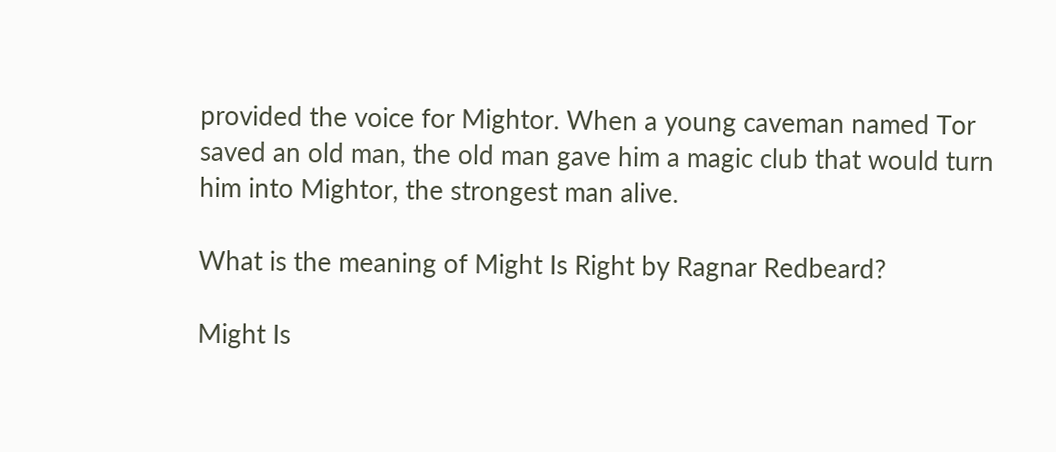provided the voice for Mightor. When a young caveman named Tor saved an old man, the old man gave him a magic club that would turn him into Mightor, the strongest man alive.

What is the meaning of Might Is Right by Ragnar Redbeard?

Might Is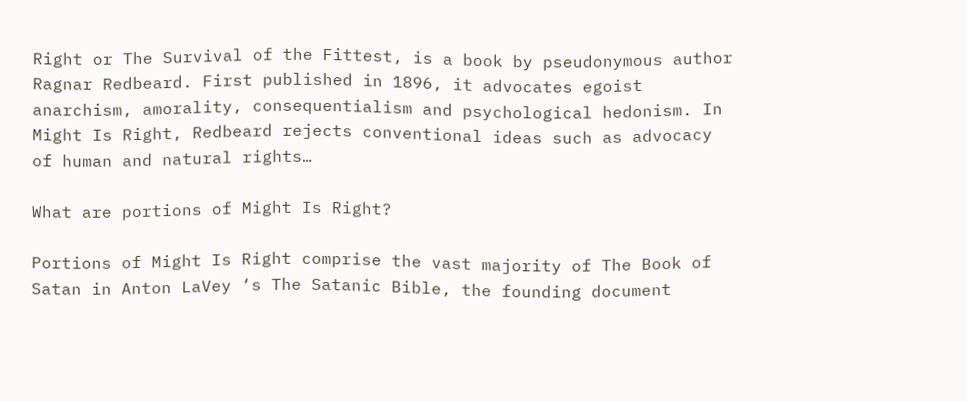Right or The Survival of the Fittest, is a book by pseudonymous author Ragnar Redbeard. First published in 1896, it advocates egoist anarchism, amorality, consequentialism and psychological hedonism. In Might Is Right, Redbeard rejects conventional ideas such as advocacy of human and natural rights…

What are portions of Might Is Right?

Portions of Might Is Right comprise the vast majority of The Book of Satan in Anton LaVey ‘s The Satanic Bible, the founding document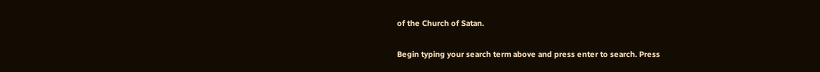of the Church of Satan.

Begin typing your search term above and press enter to search. Press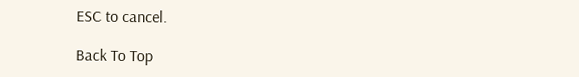ESC to cancel.

Back To Top